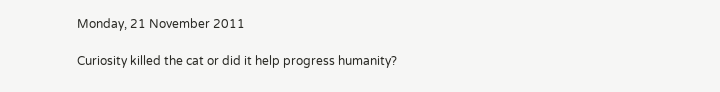Monday, 21 November 2011

Curiosity killed the cat or did it help progress humanity?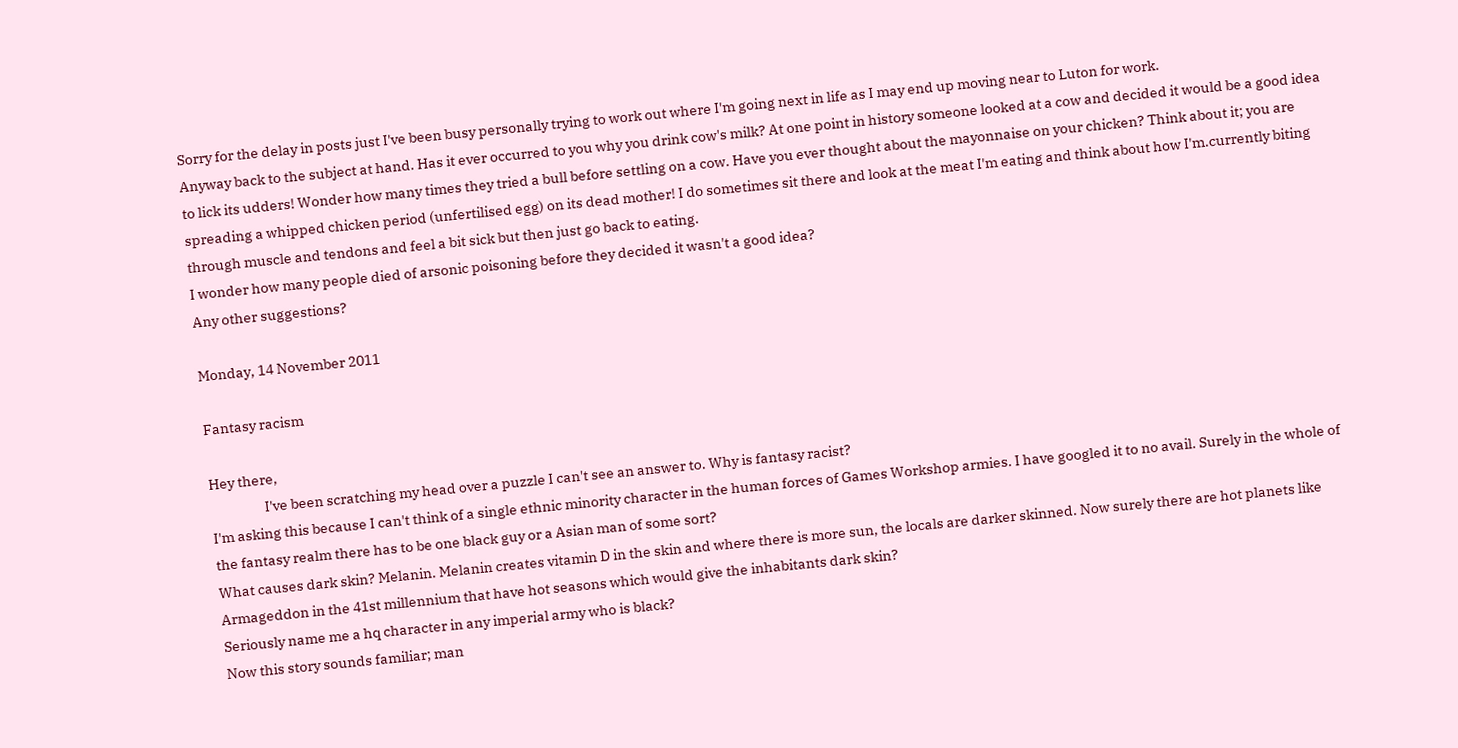Sorry for the delay in posts just I've been busy personally trying to work out where I'm going next in life as I may end up moving near to Luton for work.
Anyway back to the subject at hand. Has it ever occurred to you why you drink cow's milk? At one point in history someone looked at a cow and decided it would be a good idea to lick its udders! Wonder how many times they tried a bull before settling on a cow. Have you ever thought about the mayonnaise on your chicken? Think about it; you are spreading a whipped chicken period (unfertilised egg) on its dead mother! I do sometimes sit there and look at the meat I'm eating and think about how I'm.currently biting through muscle and tendons and feel a bit sick but then just go back to eating.
I wonder how many people died of arsonic poisoning before they decided it wasn't a good idea?
Any other suggestions?

Monday, 14 November 2011

Fantasy racism

Hey there,
                  I've been scratching my head over a puzzle I can't see an answer to. Why is fantasy racist?
I'm asking this because I can't think of a single ethnic minority character in the human forces of Games Workshop armies. I have googled it to no avail. Surely in the whole of the fantasy realm there has to be one black guy or a Asian man of some sort?
What causes dark skin? Melanin. Melanin creates vitamin D in the skin and where there is more sun, the locals are darker skinned. Now surely there are hot planets like Armageddon in the 41st millennium that have hot seasons which would give the inhabitants dark skin?
Seriously name me a hq character in any imperial army who is black?
Now this story sounds familiar; man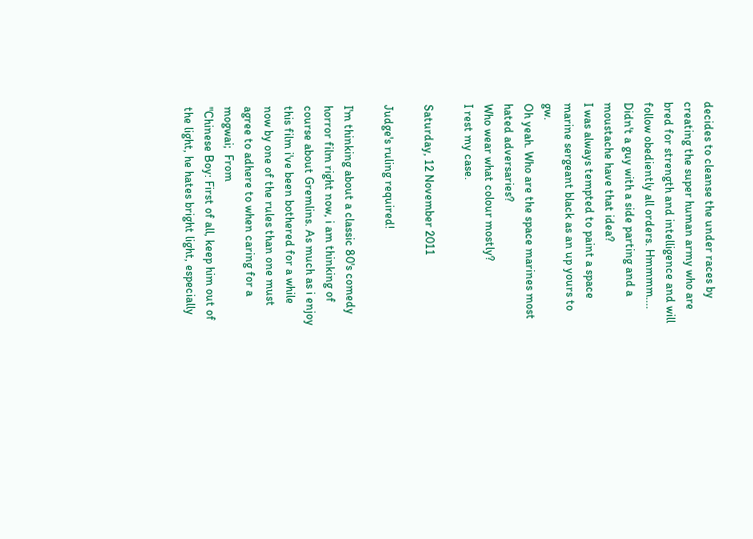decides to cleanse the under races by creating the super human army who are bred for strength and intelligence and will follow obediently all orders. Hmmmm.... Didn't a guy with a side parting and a moustache have that idea?
I was always tempted to paint a space marine sergeant black as an up yours to gw.
Oh yeah. Who are the space marines most hated adversaries?
Who wear what colour mostly?
I rest my case.

Saturday, 12 November 2011

Judge's ruling required!

I'm thinking about a classic 80's comedy horror film right now, i am thinking of course about Gremlins. As much as i enjoy this film i've been bothered for a while now by one of the rules than one must agree to adhere to when caring for a mogwai;  From
"Chinese Boy: First of all, keep him out of the light, he hates bright light, especially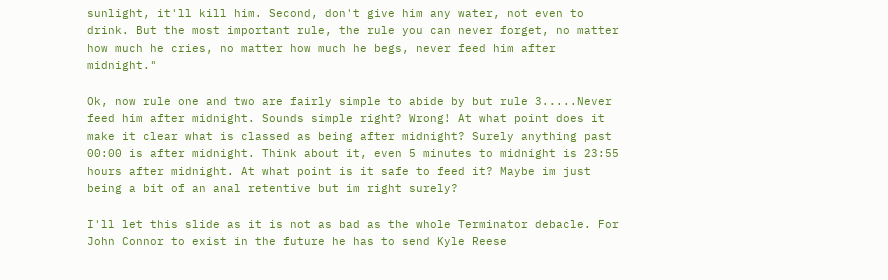sunlight, it'll kill him. Second, don't give him any water, not even to drink. But the most important rule, the rule you can never forget, no matter how much he cries, no matter how much he begs, never feed him after midnight."

Ok, now rule one and two are fairly simple to abide by but rule 3.....Never feed him after midnight. Sounds simple right? Wrong! At what point does it make it clear what is classed as being after midnight? Surely anything past 00:00 is after midnight. Think about it, even 5 minutes to midnight is 23:55 hours after midnight. At what point is it safe to feed it? Maybe im just being a bit of an anal retentive but im right surely?

I'll let this slide as it is not as bad as the whole Terminator debacle. For John Connor to exist in the future he has to send Kyle Reese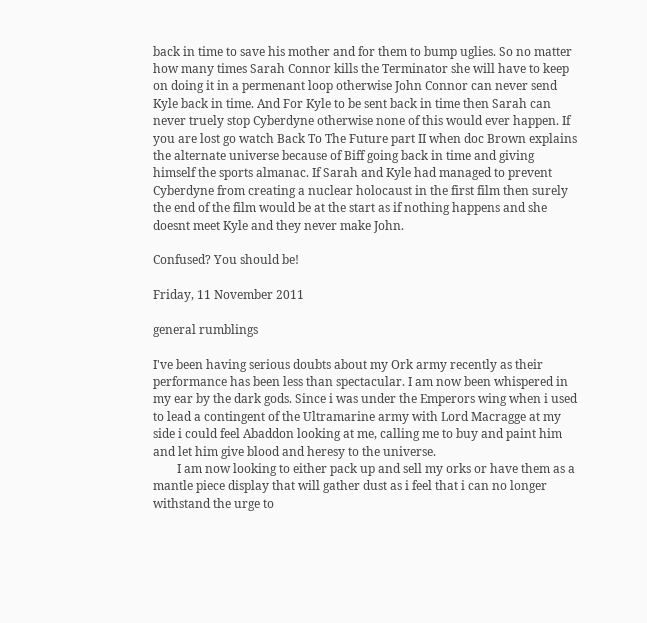back in time to save his mother and for them to bump uglies. So no matter how many times Sarah Connor kills the Terminator she will have to keep on doing it in a permenant loop otherwise John Connor can never send Kyle back in time. And For Kyle to be sent back in time then Sarah can never truely stop Cyberdyne otherwise none of this would ever happen. If you are lost go watch Back To The Future part II when doc Brown explains the alternate universe because of Biff going back in time and giving himself the sports almanac. If Sarah and Kyle had managed to prevent Cyberdyne from creating a nuclear holocaust in the first film then surely the end of the film would be at the start as if nothing happens and she doesnt meet Kyle and they never make John.

Confused? You should be!

Friday, 11 November 2011

general rumblings

I've been having serious doubts about my Ork army recently as their performance has been less than spectacular. I am now been whispered in my ear by the dark gods. Since i was under the Emperors wing when i used to lead a contingent of the Ultramarine army with Lord Macragge at my side i could feel Abaddon looking at me, calling me to buy and paint him and let him give blood and heresy to the universe.
        I am now looking to either pack up and sell my orks or have them as a mantle piece display that will gather dust as i feel that i can no longer withstand the urge to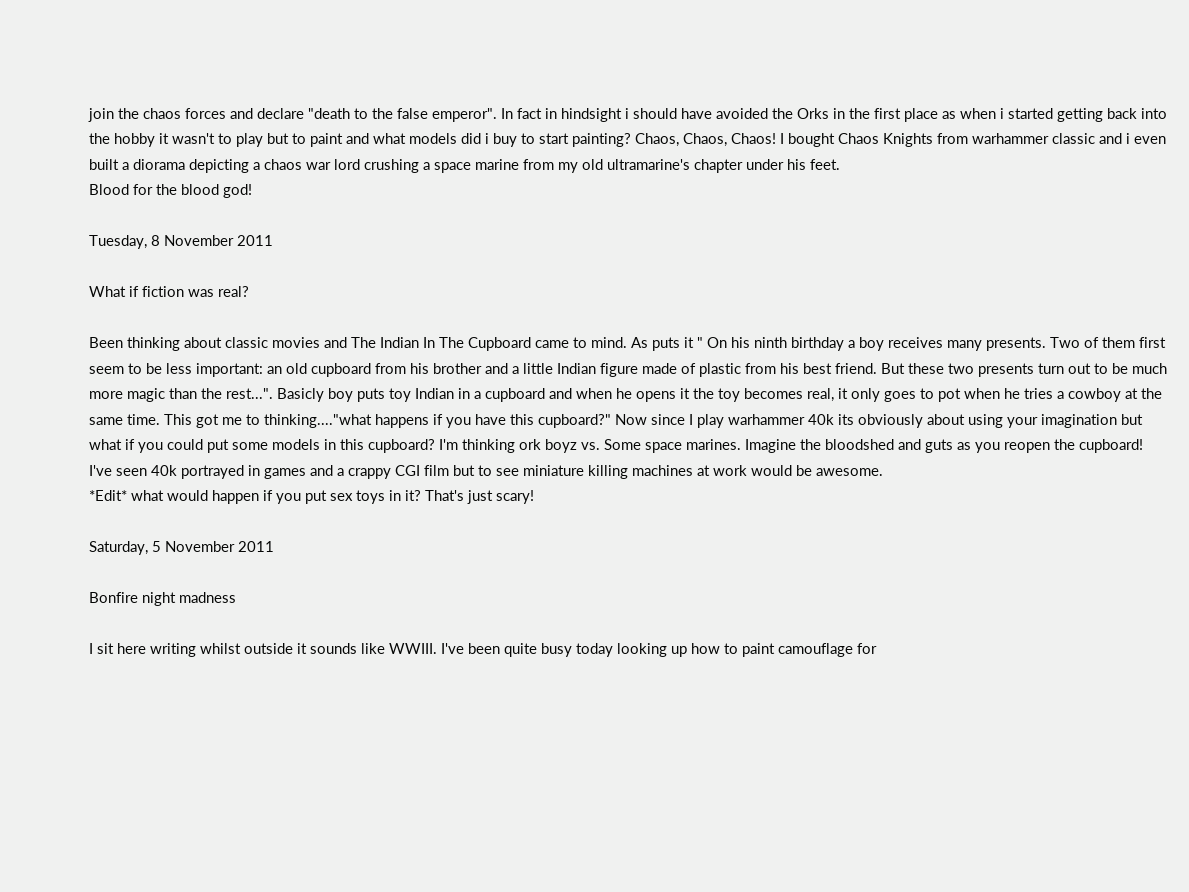join the chaos forces and declare "death to the false emperor". In fact in hindsight i should have avoided the Orks in the first place as when i started getting back into the hobby it wasn't to play but to paint and what models did i buy to start painting? Chaos, Chaos, Chaos! I bought Chaos Knights from warhammer classic and i even built a diorama depicting a chaos war lord crushing a space marine from my old ultramarine's chapter under his feet.
Blood for the blood god!

Tuesday, 8 November 2011

What if fiction was real?

Been thinking about classic movies and The Indian In The Cupboard came to mind. As puts it " On his ninth birthday a boy receives many presents. Two of them first seem to be less important: an old cupboard from his brother and a little Indian figure made of plastic from his best friend. But these two presents turn out to be much more magic than the rest...". Basicly boy puts toy Indian in a cupboard and when he opens it the toy becomes real, it only goes to pot when he tries a cowboy at the same time. This got me to thinking...."what happens if you have this cupboard?" Now since I play warhammer 40k its obviously about using your imagination but what if you could put some models in this cupboard? I'm thinking ork boyz vs. Some space marines. Imagine the bloodshed and guts as you reopen the cupboard! I've seen 40k portrayed in games and a crappy CGI film but to see miniature killing machines at work would be awesome.
*Edit* what would happen if you put sex toys in it? That's just scary!

Saturday, 5 November 2011

Bonfire night madness

I sit here writing whilst outside it sounds like WWIII. I've been quite busy today looking up how to paint camouflage for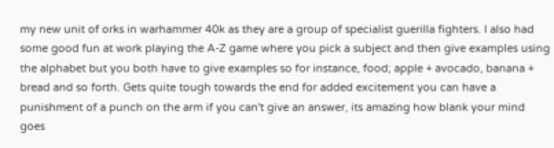my new unit of orks in warhammer 40k as they are a group of specialist guerilla fighters. I also had some good fun at work playing the A-Z game where you pick a subject and then give examples using the alphabet but you both have to give examples so for instance, food; apple + avocado, banana + bread and so forth. Gets quite tough towards the end for added excitement you can have a punishment of a punch on the arm if you can't give an answer, its amazing how blank your mind goes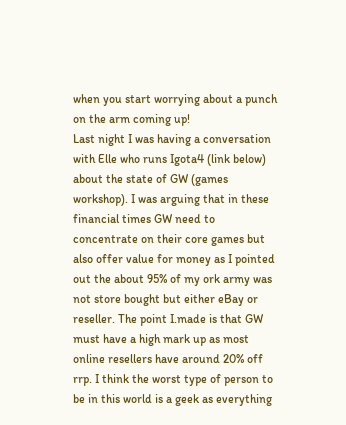when you start worrying about a punch on the arm coming up!
Last night I was having a conversation with Elle who runs Igota4 (link below) about the state of GW (games workshop). I was arguing that in these financial times GW need to concentrate on their core games but also offer value for money as I pointed out the about 95% of my ork army was not store bought but either eBay or reseller. The point I.made is that GW must have a high mark up as most online resellers have around 20% off rrp. I think the worst type of person to be in this world is a geek as everything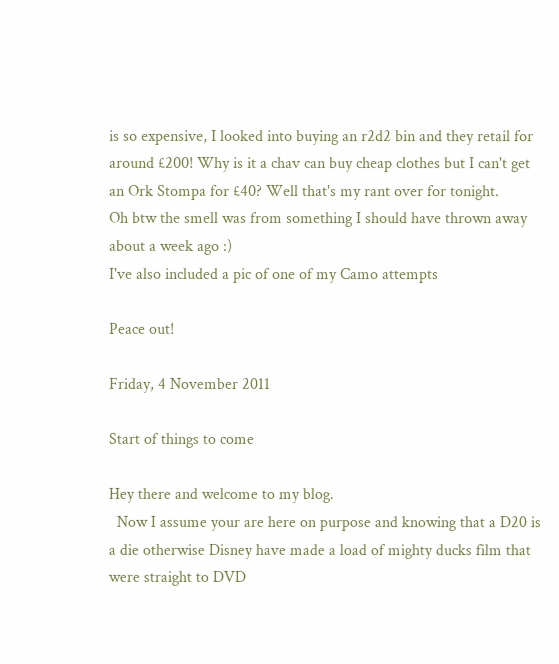is so expensive, I looked into buying an r2d2 bin and they retail for around £200! Why is it a chav can buy cheap clothes but I can't get an Ork Stompa for £40? Well that's my rant over for tonight.
Oh btw the smell was from something I should have thrown away about a week ago :)
I've also included a pic of one of my Camo attempts

Peace out!

Friday, 4 November 2011

Start of things to come

Hey there and welcome to my blog.
  Now I assume your are here on purpose and knowing that a D20 is a die otherwise Disney have made a load of mighty ducks film that were straight to DVD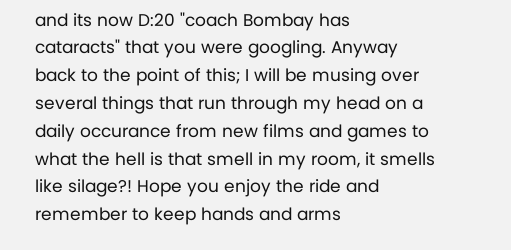and its now D:20 "coach Bombay has cataracts" that you were googling. Anyway back to the point of this; I will be musing over several things that run through my head on a daily occurance from new films and games to what the hell is that smell in my room, it smells like silage?! Hope you enjoy the ride and remember to keep hands and arms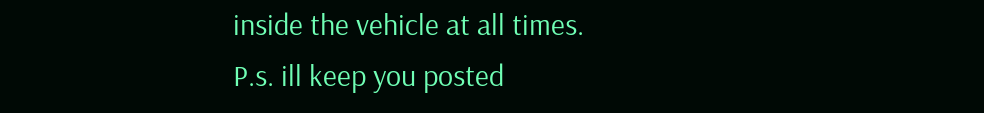inside the vehicle at all times.
P.s. ill keep you posted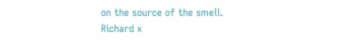on the source of the smell.
Richard x